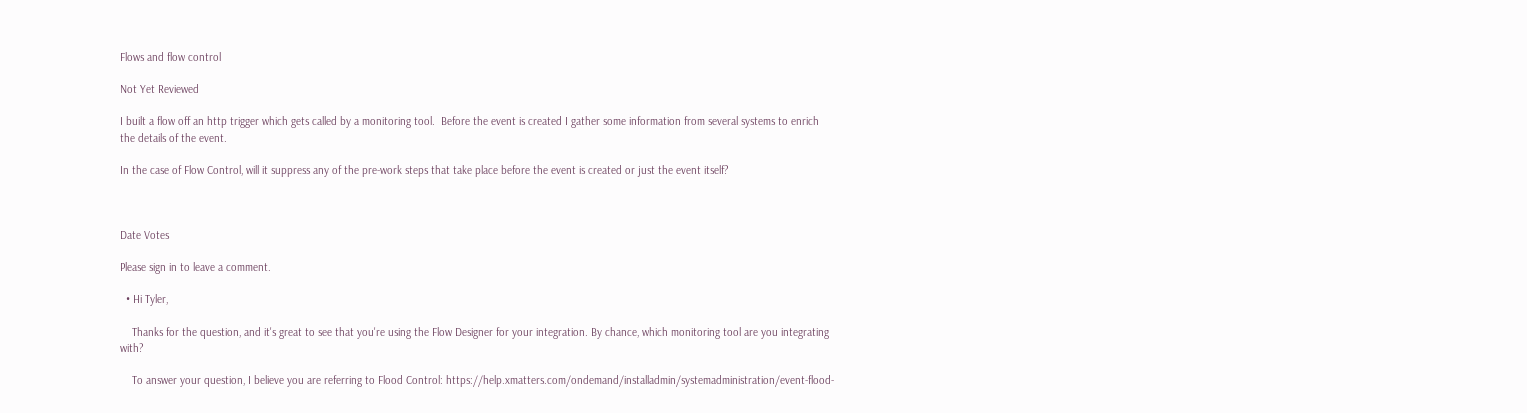Flows and flow control

Not Yet Reviewed

I built a flow off an http trigger which gets called by a monitoring tool.  Before the event is created I gather some information from several systems to enrich the details of the event.

In the case of Flow Control, will it suppress any of the pre-work steps that take place before the event is created or just the event itself?



Date Votes

Please sign in to leave a comment.

  • Hi Tyler,

    Thanks for the question, and it's great to see that you're using the Flow Designer for your integration. By chance, which monitoring tool are you integrating with?

    To answer your question, I believe you are referring to Flood Control: https://help.xmatters.com/ondemand/installadmin/systemadministration/event-flood-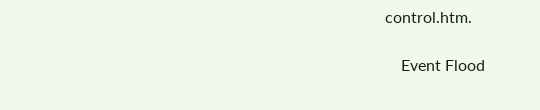control.htm.

    Event Flood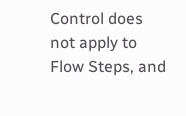Control does not apply to Flow Steps, and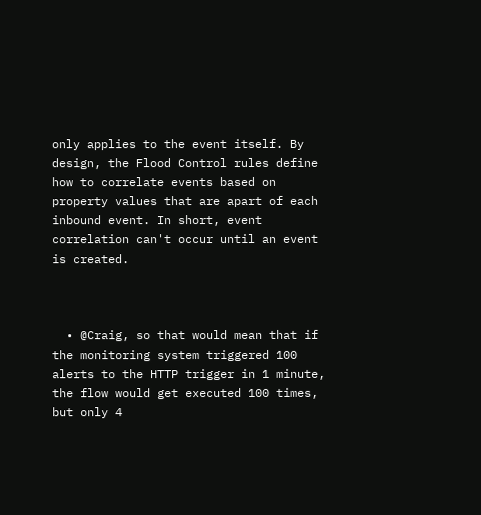only applies to the event itself. By design, the Flood Control rules define how to correlate events based on property values that are apart of each inbound event. In short, event correlation can't occur until an event is created.



  • @Craig, so that would mean that if the monitoring system triggered 100 alerts to the HTTP trigger in 1 minute, the flow would get executed 100 times, but only 4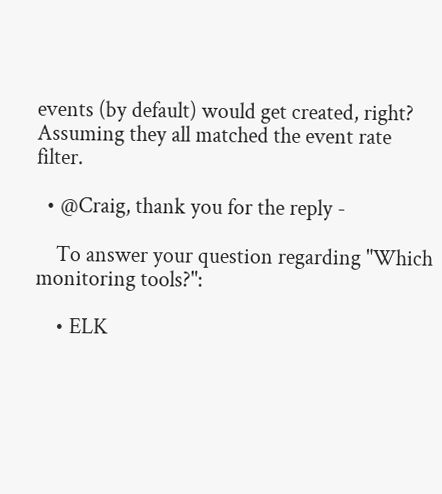events (by default) would get created, right? Assuming they all matched the event rate filter.

  • @Craig, thank you for the reply -

    To answer your question regarding "Which monitoring tools?":

    • ELK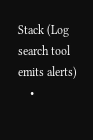Stack (Log search tool emits alerts)
    •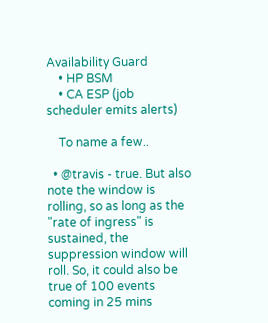Availability Guard
    • HP BSM
    • CA ESP (job scheduler emits alerts)

    To name a few..

  • @travis - true. But also note the window is rolling, so as long as the "rate of ingress" is sustained, the suppression window will roll. So, it could also be true of 100 events coming in 25 mins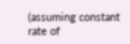(assuming constant rate of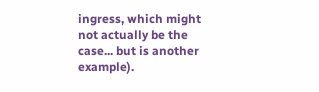ingress, which might not actually be the case... but is another example).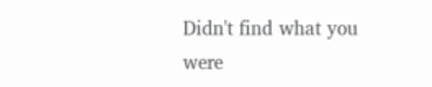Didn't find what you were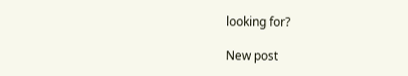looking for?

New post